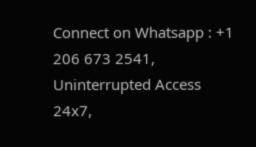Connect on Whatsapp : +1 206 673 2541, Uninterrupted Access 24x7,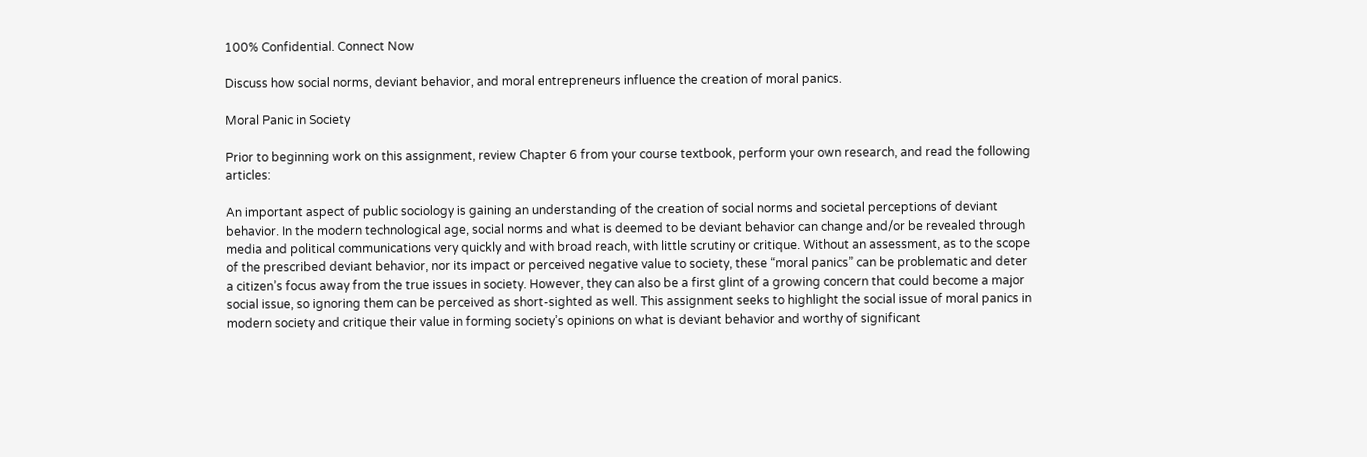100% Confidential. Connect Now

Discuss how social norms, deviant behavior, and moral entrepreneurs influence the creation of moral panics.

Moral Panic in Society

Prior to beginning work on this assignment, review Chapter 6 from your course textbook, perform your own research, and read the following articles:

An important aspect of public sociology is gaining an understanding of the creation of social norms and societal perceptions of deviant behavior. In the modern technological age, social norms and what is deemed to be deviant behavior can change and/or be revealed through media and political communications very quickly and with broad reach, with little scrutiny or critique. Without an assessment, as to the scope of the prescribed deviant behavior, nor its impact or perceived negative value to society, these “moral panics” can be problematic and deter a citizen’s focus away from the true issues in society. However, they can also be a first glint of a growing concern that could become a major social issue, so ignoring them can be perceived as short-sighted as well. This assignment seeks to highlight the social issue of moral panics in modern society and critique their value in forming society’s opinions on what is deviant behavior and worthy of significant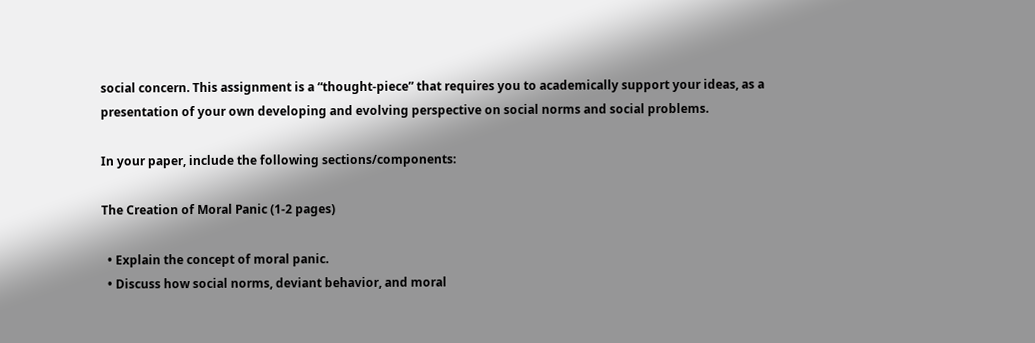social concern. This assignment is a “thought-piece” that requires you to academically support your ideas, as a presentation of your own developing and evolving perspective on social norms and social problems.

In your paper, include the following sections/components:

The Creation of Moral Panic (1-2 pages)

  • Explain the concept of moral panic.
  • Discuss how social norms, deviant behavior, and moral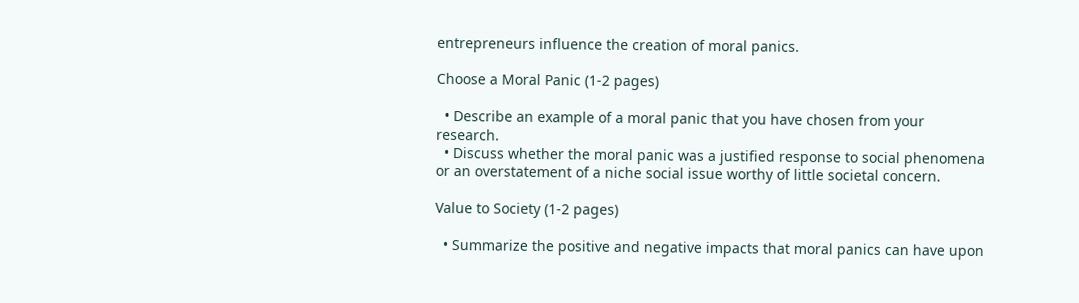entrepreneurs influence the creation of moral panics.

Choose a Moral Panic (1-2 pages)

  • Describe an example of a moral panic that you have chosen from your research.
  • Discuss whether the moral panic was a justified response to social phenomena or an overstatement of a niche social issue worthy of little societal concern.

Value to Society (1-2 pages)

  • Summarize the positive and negative impacts that moral panics can have upon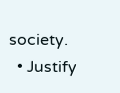society.
  • Justify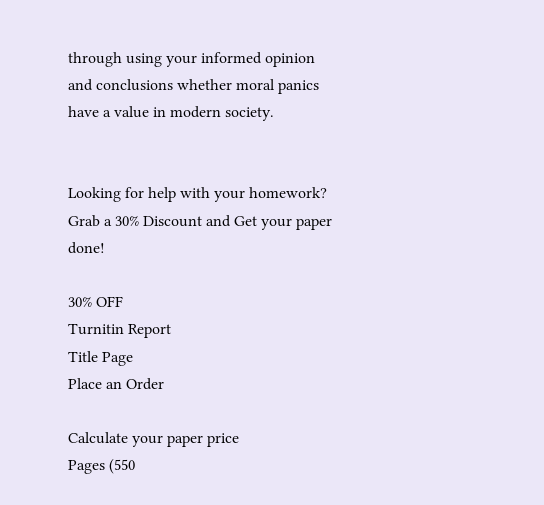through using your informed opinion and conclusions whether moral panics have a value in modern society.


Looking for help with your homework?
Grab a 30% Discount and Get your paper done!

30% OFF
Turnitin Report
Title Page
Place an Order

Calculate your paper price
Pages (550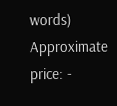words)
Approximate price: -